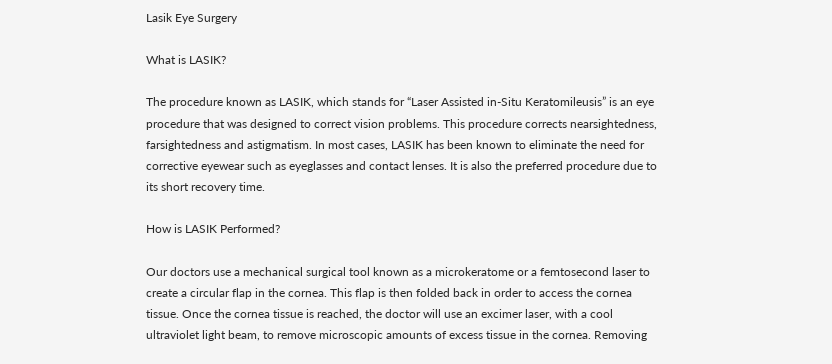Lasik Eye Surgery

What is LASIK?

The procedure known as LASIK, which stands for “Laser Assisted in-Situ Keratomileusis” is an eye procedure that was designed to correct vision problems. This procedure corrects nearsightedness, farsightedness and astigmatism. In most cases, LASIK has been known to eliminate the need for corrective eyewear such as eyeglasses and contact lenses. It is also the preferred procedure due to its short recovery time.

How is LASIK Performed?

Our doctors use a mechanical surgical tool known as a microkeratome or a femtosecond laser to create a circular flap in the cornea. This flap is then folded back in order to access the cornea tissue. Once the cornea tissue is reached, the doctor will use an excimer laser, with a cool ultraviolet light beam, to remove microscopic amounts of excess tissue in the cornea. Removing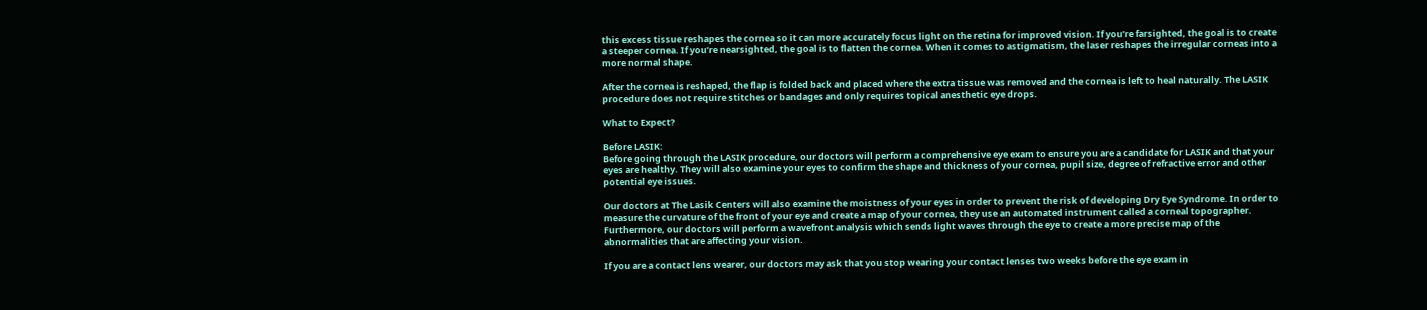this excess tissue reshapes the cornea so it can more accurately focus light on the retina for improved vision. If you’re farsighted, the goal is to create a steeper cornea. If you’re nearsighted, the goal is to flatten the cornea. When it comes to astigmatism, the laser reshapes the irregular corneas into a more normal shape.

After the cornea is reshaped, the flap is folded back and placed where the extra tissue was removed and the cornea is left to heal naturally. The LASIK procedure does not require stitches or bandages and only requires topical anesthetic eye drops.

What to Expect?

Before LASIK:
Before going through the LASIK procedure, our doctors will perform a comprehensive eye exam to ensure you are a candidate for LASIK and that your eyes are healthy. They will also examine your eyes to confirm the shape and thickness of your cornea, pupil size, degree of refractive error and other potential eye issues.

Our doctors at The Lasik Centers will also examine the moistness of your eyes in order to prevent the risk of developing Dry Eye Syndrome. In order to measure the curvature of the front of your eye and create a map of your cornea, they use an automated instrument called a corneal topographer. Furthermore, our doctors will perform a wavefront analysis which sends light waves through the eye to create a more precise map of the abnormalities that are affecting your vision.

If you are a contact lens wearer, our doctors may ask that you stop wearing your contact lenses two weeks before the eye exam in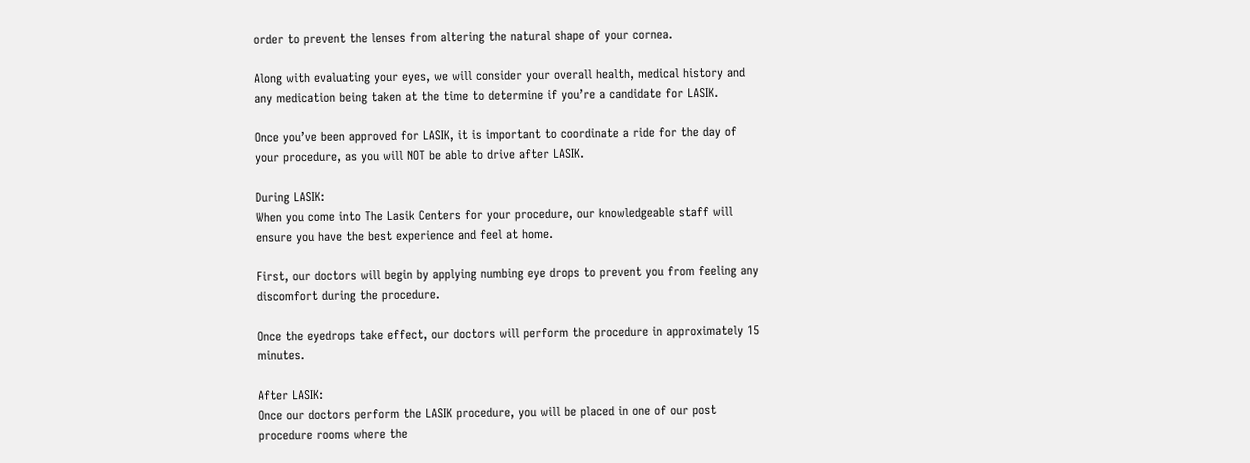order to prevent the lenses from altering the natural shape of your cornea.

Along with evaluating your eyes, we will consider your overall health, medical history and any medication being taken at the time to determine if you’re a candidate for LASIK.

Once you’ve been approved for LASIK, it is important to coordinate a ride for the day of your procedure, as you will NOT be able to drive after LASIK.

During LASIK:
When you come into The Lasik Centers for your procedure, our knowledgeable staff will ensure you have the best experience and feel at home.

First, our doctors will begin by applying numbing eye drops to prevent you from feeling any discomfort during the procedure.

Once the eyedrops take effect, our doctors will perform the procedure in approximately 15 minutes.

After LASIK:
Once our doctors perform the LASIK procedure, you will be placed in one of our post procedure rooms where the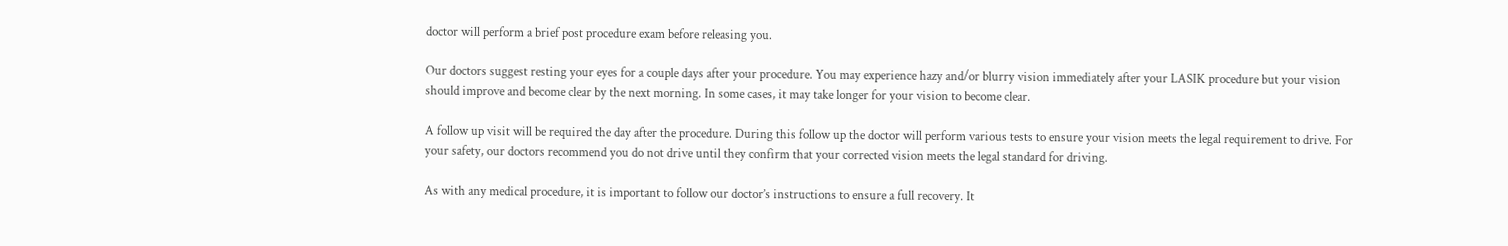doctor will perform a brief post procedure exam before releasing you.

Our doctors suggest resting your eyes for a couple days after your procedure. You may experience hazy and/or blurry vision immediately after your LASIK procedure but your vision should improve and become clear by the next morning. In some cases, it may take longer for your vision to become clear.

A follow up visit will be required the day after the procedure. During this follow up the doctor will perform various tests to ensure your vision meets the legal requirement to drive. For your safety, our doctors recommend you do not drive until they confirm that your corrected vision meets the legal standard for driving.

As with any medical procedure, it is important to follow our doctor’s instructions to ensure a full recovery. It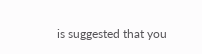is suggested that you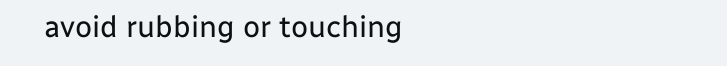avoid rubbing or touching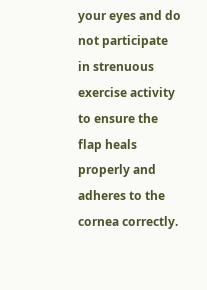your eyes and do not participate in strenuous exercise activity to ensure the flap heals properly and adheres to the cornea correctly.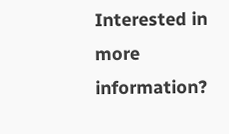Interested in more information?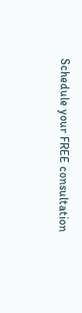Schedule your FREE consultation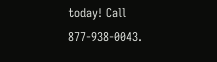today! Call 877-938-0043.